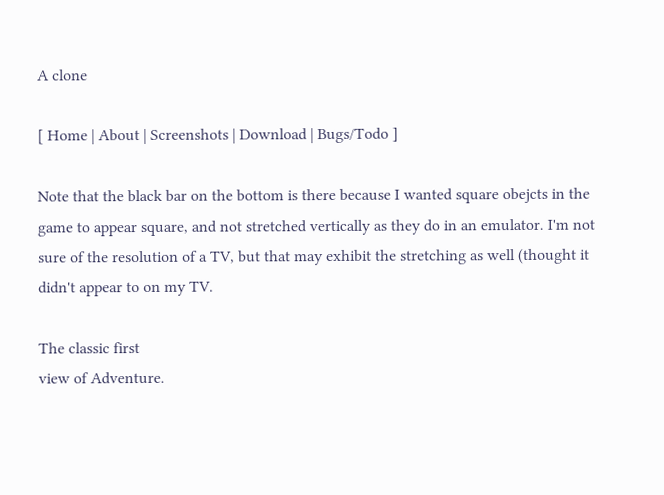A clone

[ Home | About | Screenshots | Download | Bugs/Todo ]

Note that the black bar on the bottom is there because I wanted square obejcts in the game to appear square, and not stretched vertically as they do in an emulator. I'm not sure of the resolution of a TV, but that may exhibit the stretching as well (thought it didn't appear to on my TV.

The classic first
view of Adventure.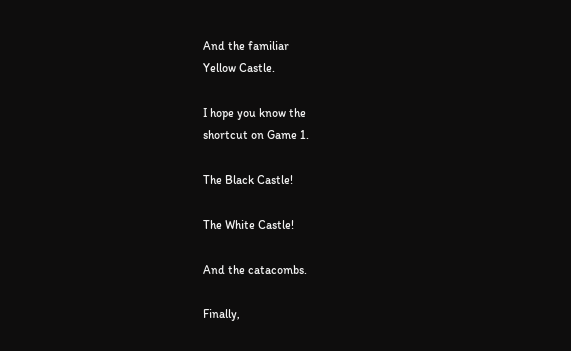And the familiar
Yellow Castle.

I hope you know the
shortcut on Game 1.

The Black Castle!

The White Castle!

And the catacombs.

Finally,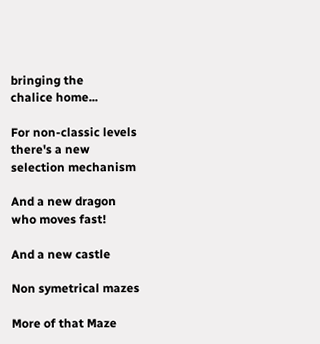bringing the
chalice home...

For non-classic levels
there's a new
selection mechanism

And a new dragon
who moves fast!

And a new castle

Non symetrical mazes

More of that Maze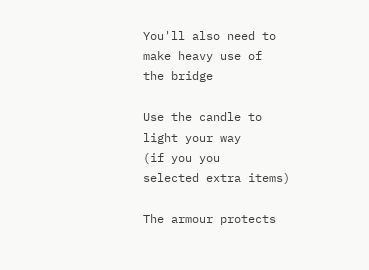You'll also need to
make heavy use of
the bridge

Use the candle to
light your way
(if you you
selected extra items)

The armour protects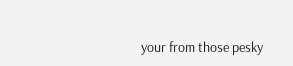your from those pesky